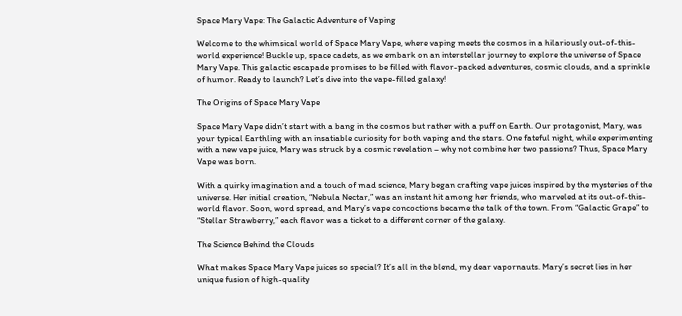Space Mary Vape: The Galactic Adventure of Vaping

Welcome to the whimsical world of Space Mary Vape, where vaping meets the cosmos in a hilariously out-of-this-world experience! Buckle up, space cadets, as we embark on an interstellar journey to explore the universe of Space Mary Vape. This galactic escapade promises to be filled with flavor-packed adventures, cosmic clouds, and a sprinkle of humor. Ready to launch? Let’s dive into the vape-filled galaxy!

The Origins of Space Mary Vape

Space Mary Vape didn’t start with a bang in the cosmos but rather with a puff on Earth. Our protagonist, Mary, was your typical Earthling with an insatiable curiosity for both vaping and the stars. One fateful night, while experimenting with a new vape juice, Mary was struck by a cosmic revelation – why not combine her two passions? Thus, Space Mary Vape was born.

With a quirky imagination and a touch of mad science, Mary began crafting vape juices inspired by the mysteries of the universe. Her initial creation, “Nebula Nectar,” was an instant hit among her friends, who marveled at its out-of-this-world flavor. Soon, word spread, and Mary’s vape concoctions became the talk of the town. From “Galactic Grape” to “Stellar Strawberry,” each flavor was a ticket to a different corner of the galaxy.

The Science Behind the Clouds

What makes Space Mary Vape juices so special? It’s all in the blend, my dear vapornauts. Mary’s secret lies in her unique fusion of high-quality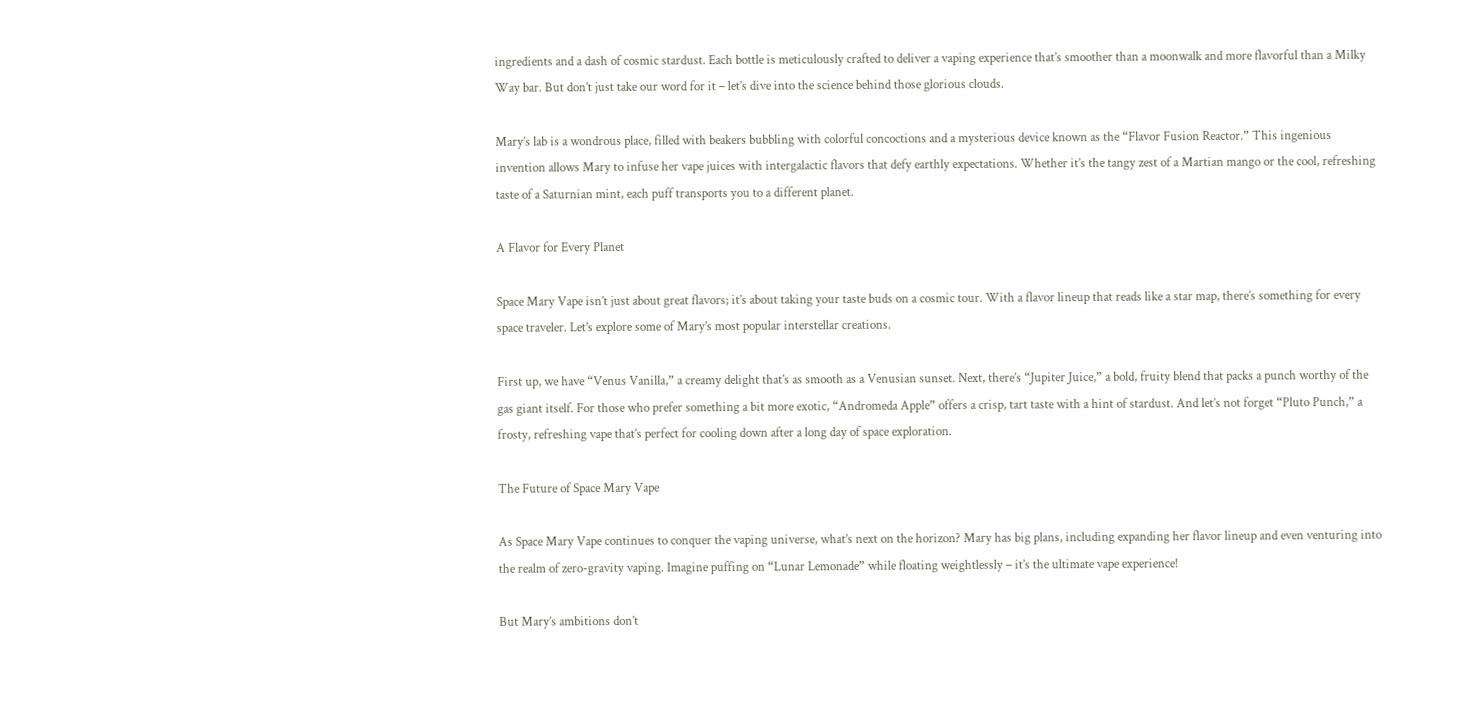ingredients and a dash of cosmic stardust. Each bottle is meticulously crafted to deliver a vaping experience that’s smoother than a moonwalk and more flavorful than a Milky Way bar. But don’t just take our word for it – let’s dive into the science behind those glorious clouds.

Mary’s lab is a wondrous place, filled with beakers bubbling with colorful concoctions and a mysterious device known as the “Flavor Fusion Reactor.” This ingenious invention allows Mary to infuse her vape juices with intergalactic flavors that defy earthly expectations. Whether it’s the tangy zest of a Martian mango or the cool, refreshing taste of a Saturnian mint, each puff transports you to a different planet.

A Flavor for Every Planet

Space Mary Vape isn’t just about great flavors; it’s about taking your taste buds on a cosmic tour. With a flavor lineup that reads like a star map, there’s something for every space traveler. Let’s explore some of Mary’s most popular interstellar creations.

First up, we have “Venus Vanilla,” a creamy delight that’s as smooth as a Venusian sunset. Next, there’s “Jupiter Juice,” a bold, fruity blend that packs a punch worthy of the gas giant itself. For those who prefer something a bit more exotic, “Andromeda Apple” offers a crisp, tart taste with a hint of stardust. And let’s not forget “Pluto Punch,” a frosty, refreshing vape that’s perfect for cooling down after a long day of space exploration.

The Future of Space Mary Vape

As Space Mary Vape continues to conquer the vaping universe, what’s next on the horizon? Mary has big plans, including expanding her flavor lineup and even venturing into the realm of zero-gravity vaping. Imagine puffing on “Lunar Lemonade” while floating weightlessly – it’s the ultimate vape experience!

But Mary’s ambitions don’t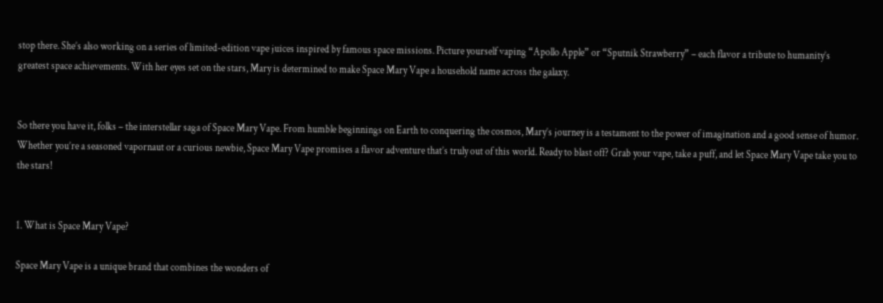stop there. She’s also working on a series of limited-edition vape juices inspired by famous space missions. Picture yourself vaping “Apollo Apple” or “Sputnik Strawberry” – each flavor a tribute to humanity’s greatest space achievements. With her eyes set on the stars, Mary is determined to make Space Mary Vape a household name across the galaxy.


So there you have it, folks – the interstellar saga of Space Mary Vape. From humble beginnings on Earth to conquering the cosmos, Mary’s journey is a testament to the power of imagination and a good sense of humor. Whether you’re a seasoned vapornaut or a curious newbie, Space Mary Vape promises a flavor adventure that’s truly out of this world. Ready to blast off? Grab your vape, take a puff, and let Space Mary Vape take you to the stars!


1. What is Space Mary Vape?

Space Mary Vape is a unique brand that combines the wonders of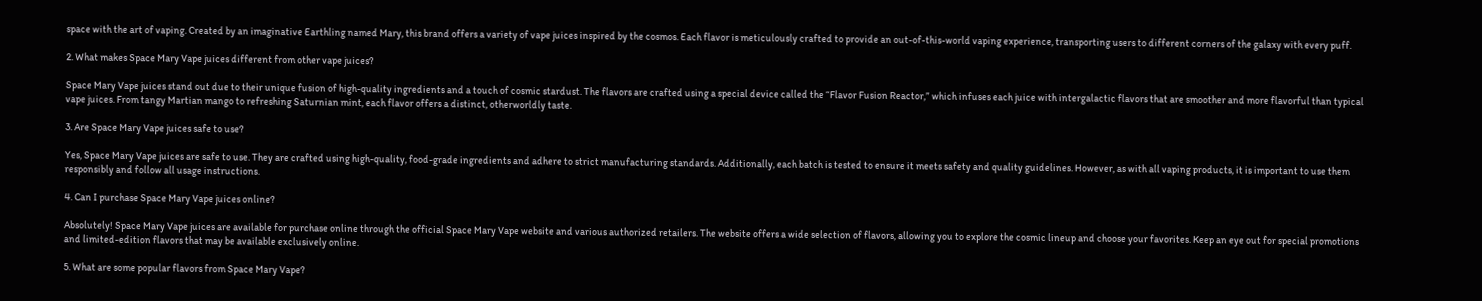space with the art of vaping. Created by an imaginative Earthling named Mary, this brand offers a variety of vape juices inspired by the cosmos. Each flavor is meticulously crafted to provide an out-of-this-world vaping experience, transporting users to different corners of the galaxy with every puff.

2. What makes Space Mary Vape juices different from other vape juices?

Space Mary Vape juices stand out due to their unique fusion of high-quality ingredients and a touch of cosmic stardust. The flavors are crafted using a special device called the “Flavor Fusion Reactor,” which infuses each juice with intergalactic flavors that are smoother and more flavorful than typical vape juices. From tangy Martian mango to refreshing Saturnian mint, each flavor offers a distinct, otherworldly taste.

3. Are Space Mary Vape juices safe to use?

Yes, Space Mary Vape juices are safe to use. They are crafted using high-quality, food-grade ingredients and adhere to strict manufacturing standards. Additionally, each batch is tested to ensure it meets safety and quality guidelines. However, as with all vaping products, it is important to use them responsibly and follow all usage instructions.

4. Can I purchase Space Mary Vape juices online?

Absolutely! Space Mary Vape juices are available for purchase online through the official Space Mary Vape website and various authorized retailers. The website offers a wide selection of flavors, allowing you to explore the cosmic lineup and choose your favorites. Keep an eye out for special promotions and limited-edition flavors that may be available exclusively online.

5. What are some popular flavors from Space Mary Vape?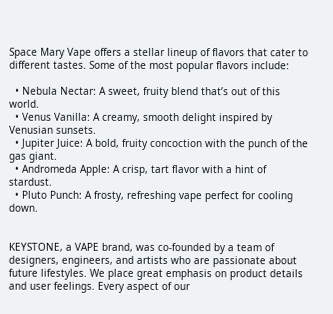Space Mary Vape offers a stellar lineup of flavors that cater to different tastes. Some of the most popular flavors include:

  • Nebula Nectar: A sweet, fruity blend that’s out of this world.
  • Venus Vanilla: A creamy, smooth delight inspired by Venusian sunsets.
  • Jupiter Juice: A bold, fruity concoction with the punch of the gas giant.
  • Andromeda Apple: A crisp, tart flavor with a hint of stardust.
  • Pluto Punch: A frosty, refreshing vape perfect for cooling down.


KEYSTONE, a VAPE brand, was co-founded by a team of designers, engineers, and artists who are passionate about future lifestyles. We place great emphasis on product details and user feelings. Every aspect of our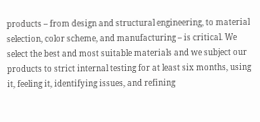products – from design and structural engineering, to material selection, color scheme, and manufacturing – is critical. We select the best and most suitable materials and we subject our products to strict internal testing for at least six months, using it, feeling it, identifying issues, and refining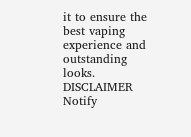it to ensure the best vaping experience and outstanding looks. DISCLAIMER
Notify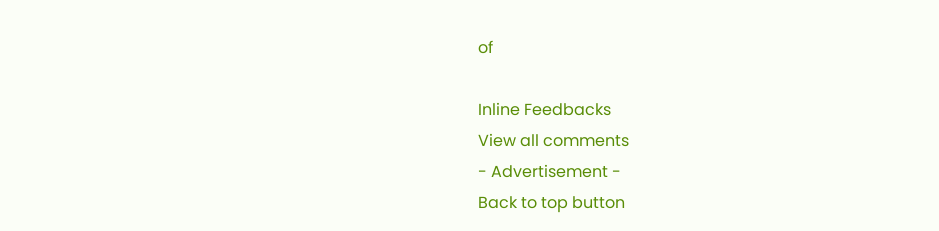of

Inline Feedbacks
View all comments
- Advertisement -
Back to top button